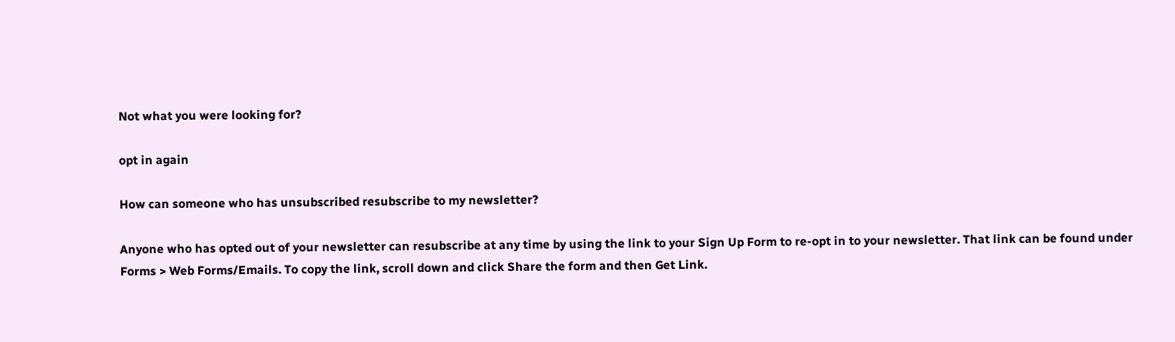Not what you were looking for?

opt in again

How can someone who has unsubscribed resubscribe to my newsletter?

Anyone who has opted out of your newsletter can resubscribe at any time by using the link to your Sign Up Form to re-opt in to your newsletter. That link can be found under Forms > Web Forms/Emails. To copy the link, scroll down and click Share the form and then Get Link.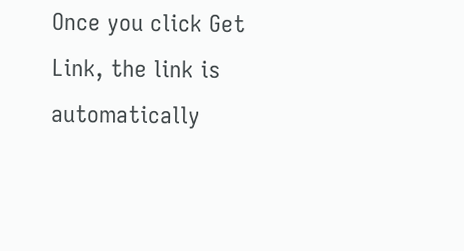Once you click Get Link, the link is automatically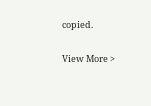copied.

View More >